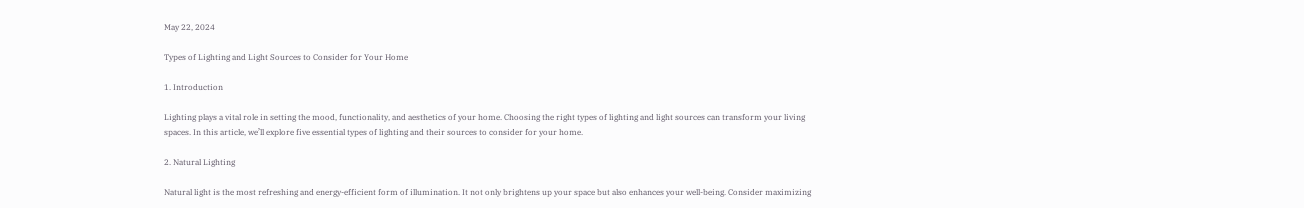May 22, 2024

Types of Lighting and Light Sources to Consider for Your Home

1. Introduction

Lighting plays a vital role in setting the mood, functionality, and aesthetics of your home. Choosing the right types of lighting and light sources can transform your living spaces. In this article, we’ll explore five essential types of lighting and their sources to consider for your home.

2. Natural Lighting

Natural light is the most refreshing and energy-efficient form of illumination. It not only brightens up your space but also enhances your well-being. Consider maximizing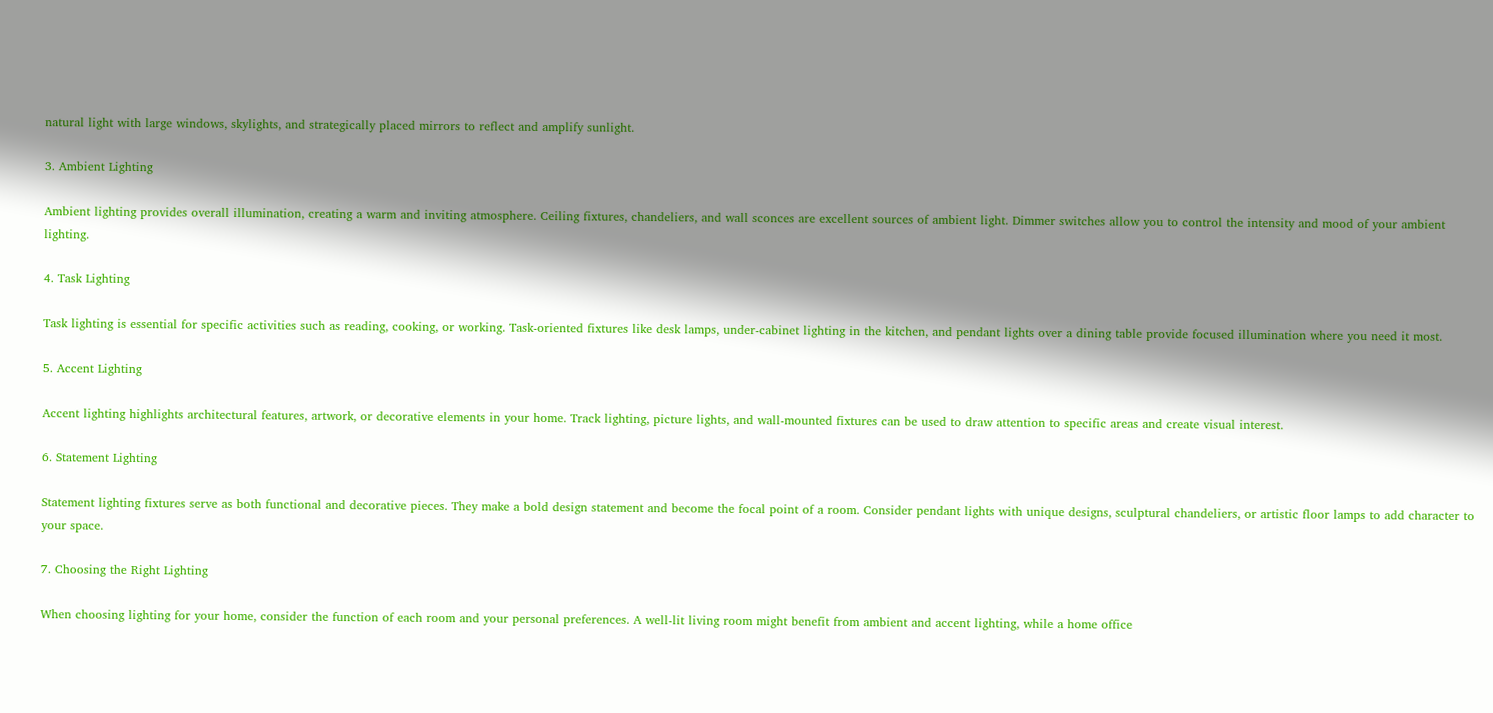natural light with large windows, skylights, and strategically placed mirrors to reflect and amplify sunlight.

3. Ambient Lighting

Ambient lighting provides overall illumination, creating a warm and inviting atmosphere. Ceiling fixtures, chandeliers, and wall sconces are excellent sources of ambient light. Dimmer switches allow you to control the intensity and mood of your ambient lighting.

4. Task Lighting

Task lighting is essential for specific activities such as reading, cooking, or working. Task-oriented fixtures like desk lamps, under-cabinet lighting in the kitchen, and pendant lights over a dining table provide focused illumination where you need it most.

5. Accent Lighting

Accent lighting highlights architectural features, artwork, or decorative elements in your home. Track lighting, picture lights, and wall-mounted fixtures can be used to draw attention to specific areas and create visual interest.

6. Statement Lighting

Statement lighting fixtures serve as both functional and decorative pieces. They make a bold design statement and become the focal point of a room. Consider pendant lights with unique designs, sculptural chandeliers, or artistic floor lamps to add character to your space.

7. Choosing the Right Lighting

When choosing lighting for your home, consider the function of each room and your personal preferences. A well-lit living room might benefit from ambient and accent lighting, while a home office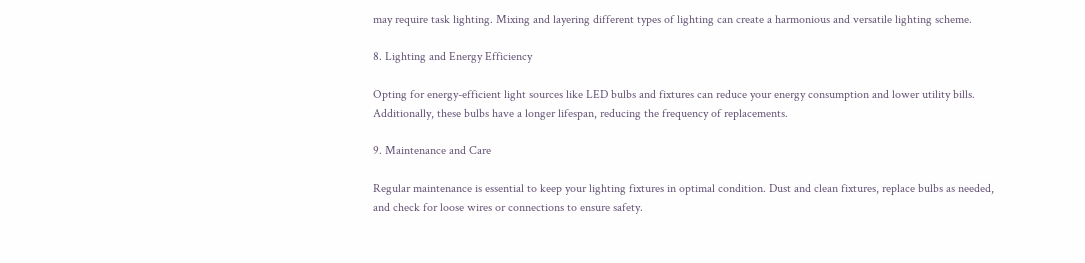may require task lighting. Mixing and layering different types of lighting can create a harmonious and versatile lighting scheme.

8. Lighting and Energy Efficiency

Opting for energy-efficient light sources like LED bulbs and fixtures can reduce your energy consumption and lower utility bills. Additionally, these bulbs have a longer lifespan, reducing the frequency of replacements.

9. Maintenance and Care

Regular maintenance is essential to keep your lighting fixtures in optimal condition. Dust and clean fixtures, replace bulbs as needed, and check for loose wires or connections to ensure safety.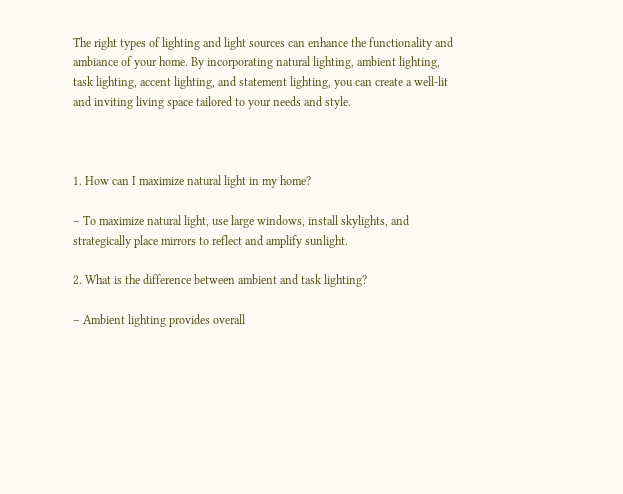The right types of lighting and light sources can enhance the functionality and ambiance of your home. By incorporating natural lighting, ambient lighting, task lighting, accent lighting, and statement lighting, you can create a well-lit and inviting living space tailored to your needs and style.



1. How can I maximize natural light in my home?

– To maximize natural light, use large windows, install skylights, and strategically place mirrors to reflect and amplify sunlight.

2. What is the difference between ambient and task lighting?

– Ambient lighting provides overall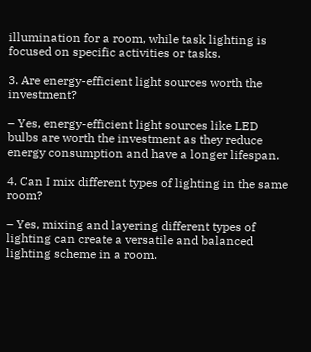illumination for a room, while task lighting is focused on specific activities or tasks.

3. Are energy-efficient light sources worth the investment?

– Yes, energy-efficient light sources like LED bulbs are worth the investment as they reduce energy consumption and have a longer lifespan.

4. Can I mix different types of lighting in the same room?

– Yes, mixing and layering different types of lighting can create a versatile and balanced lighting scheme in a room.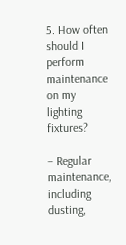5. How often should I perform maintenance on my lighting fixtures?

– Regular maintenance, including dusting,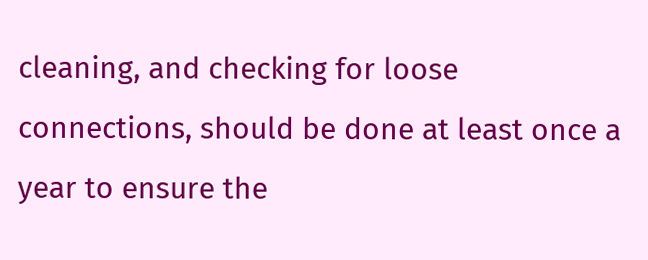cleaning, and checking for loose connections, should be done at least once a year to ensure the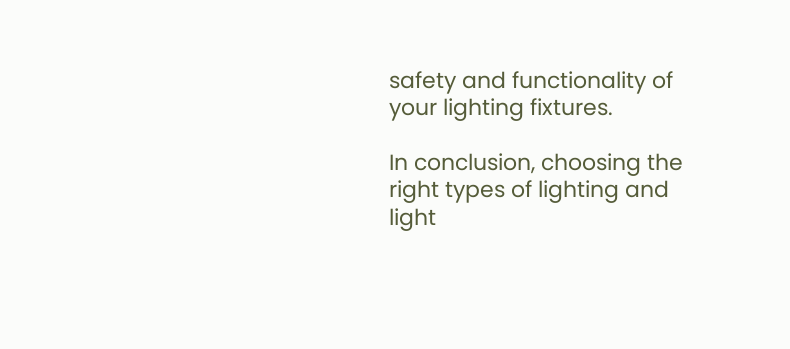safety and functionality of your lighting fixtures.

In conclusion, choosing the right types of lighting and light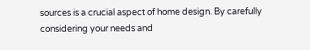sources is a crucial aspect of home design. By carefully considering your needs and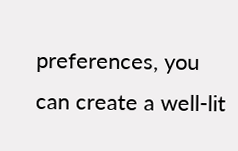preferences, you can create a well-lit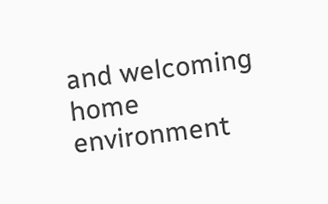and welcoming home environment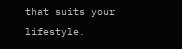that suits your lifestyle.